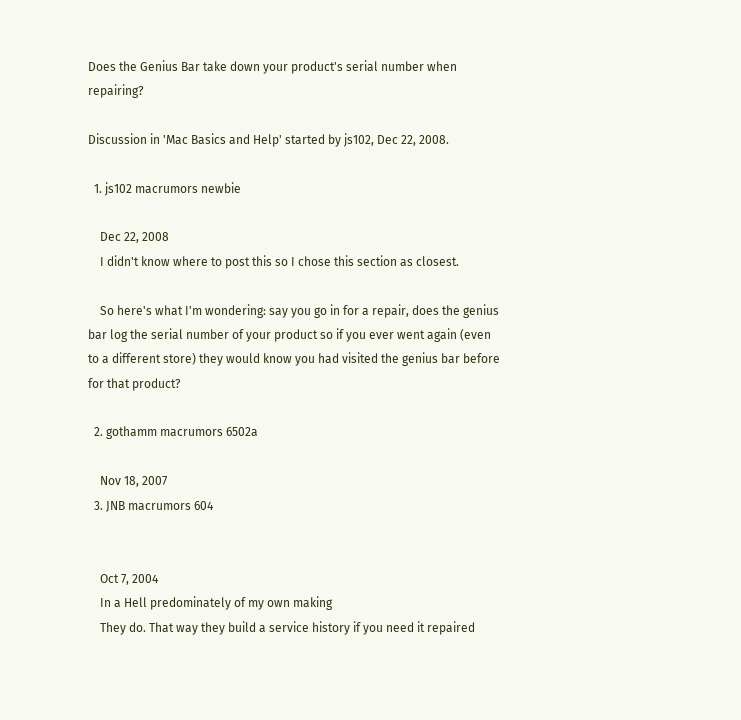Does the Genius Bar take down your product's serial number when repairing?

Discussion in 'Mac Basics and Help' started by js102, Dec 22, 2008.

  1. js102 macrumors newbie

    Dec 22, 2008
    I didn't know where to post this so I chose this section as closest.

    So here's what I'm wondering: say you go in for a repair, does the genius bar log the serial number of your product so if you ever went again (even to a different store) they would know you had visited the genius bar before for that product?

  2. gothamm macrumors 6502a

    Nov 18, 2007
  3. JNB macrumors 604


    Oct 7, 2004
    In a Hell predominately of my own making
    They do. That way they build a service history if you need it repaired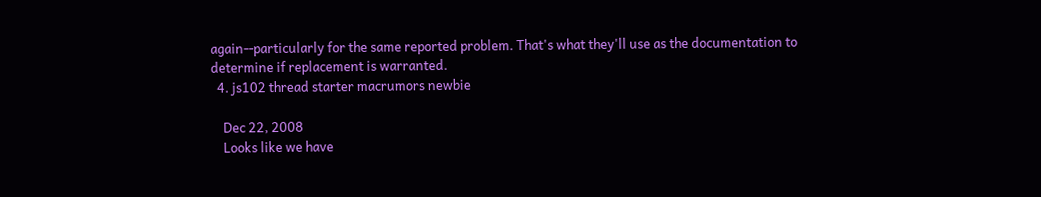again--particularly for the same reported problem. That's what they'll use as the documentation to determine if replacement is warranted.
  4. js102 thread starter macrumors newbie

    Dec 22, 2008
    Looks like we have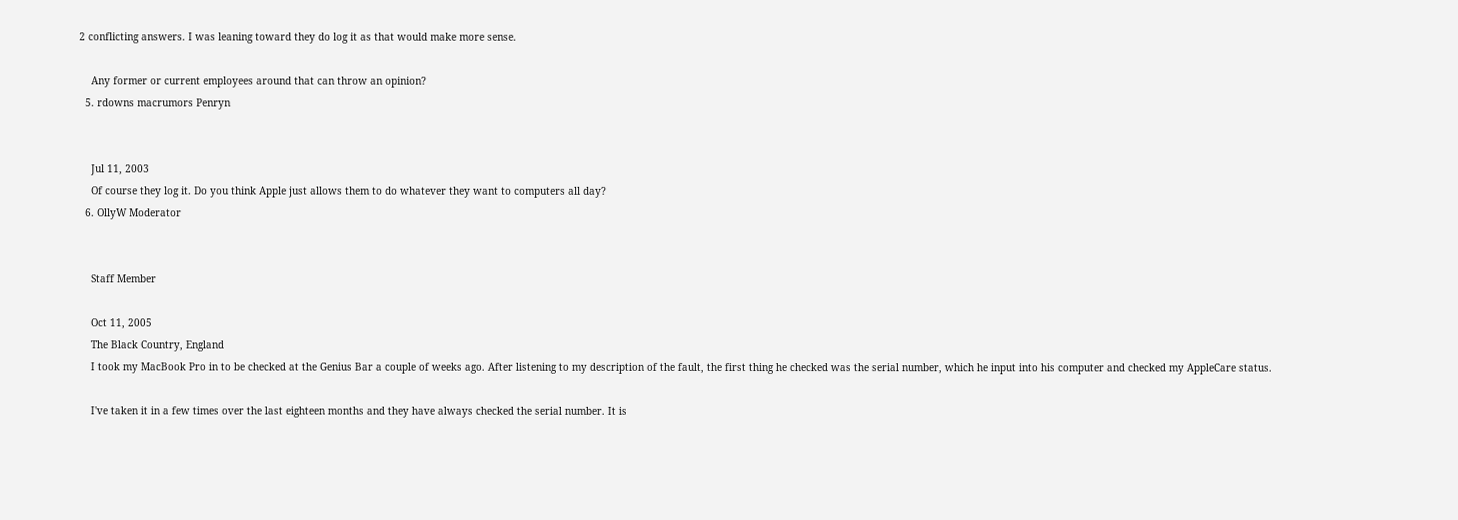2 conflicting answers. I was leaning toward they do log it as that would make more sense.

    Any former or current employees around that can throw an opinion?
  5. rdowns macrumors Penryn


    Jul 11, 2003
    Of course they log it. Do you think Apple just allows them to do whatever they want to computers all day?
  6. OllyW Moderator


    Staff Member

    Oct 11, 2005
    The Black Country, England
    I took my MacBook Pro in to be checked at the Genius Bar a couple of weeks ago. After listening to my description of the fault, the first thing he checked was the serial number, which he input into his computer and checked my AppleCare status.

    I've taken it in a few times over the last eighteen months and they have always checked the serial number. It is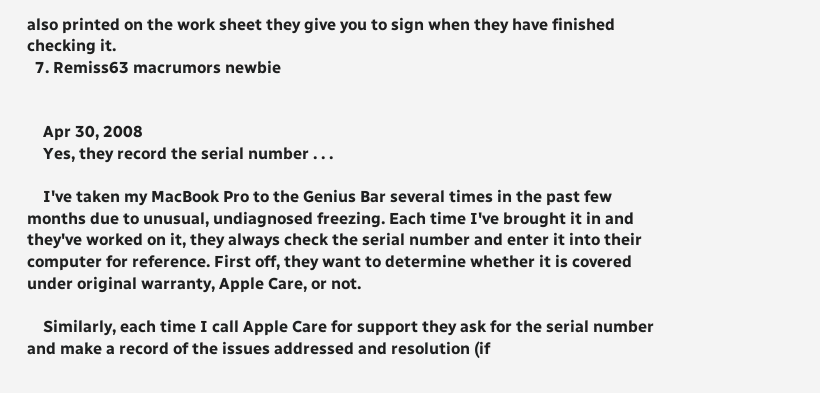also printed on the work sheet they give you to sign when they have finished checking it.
  7. Remiss63 macrumors newbie


    Apr 30, 2008
    Yes, they record the serial number . . .

    I've taken my MacBook Pro to the Genius Bar several times in the past few months due to unusual, undiagnosed freezing. Each time I've brought it in and they've worked on it, they always check the serial number and enter it into their computer for reference. First off, they want to determine whether it is covered under original warranty, Apple Care, or not.

    Similarly, each time I call Apple Care for support they ask for the serial number and make a record of the issues addressed and resolution (if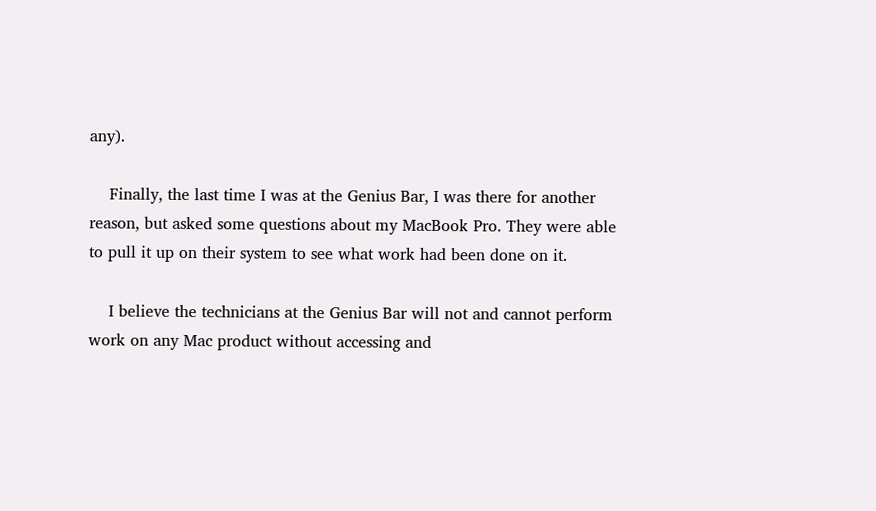any).

    Finally, the last time I was at the Genius Bar, I was there for another reason, but asked some questions about my MacBook Pro. They were able to pull it up on their system to see what work had been done on it.

    I believe the technicians at the Genius Bar will not and cannot perform work on any Mac product without accessing and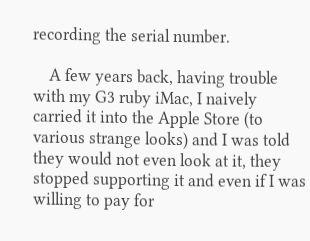recording the serial number.

    A few years back, having trouble with my G3 ruby iMac, I naively carried it into the Apple Store (to various strange looks) and I was told they would not even look at it, they stopped supporting it and even if I was willing to pay for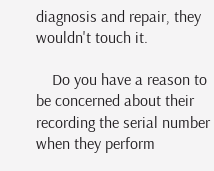diagnosis and repair, they wouldn't touch it.

    Do you have a reason to be concerned about their recording the serial number when they perform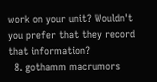work on your unit? Wouldn't you prefer that they record that information?
  8. gothamm macrumors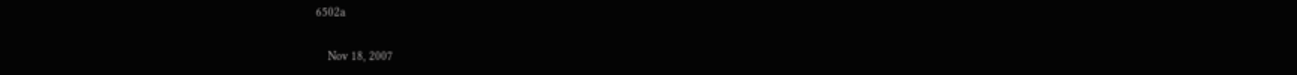6502a

    Nov 18, 2007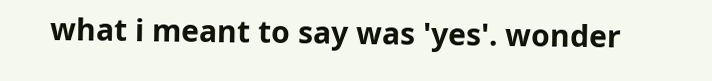what i meant to say was 'yes'. wonder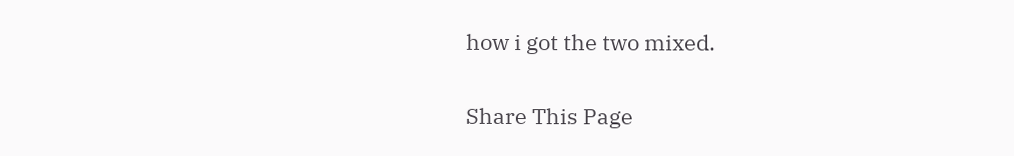how i got the two mixed.

Share This Page